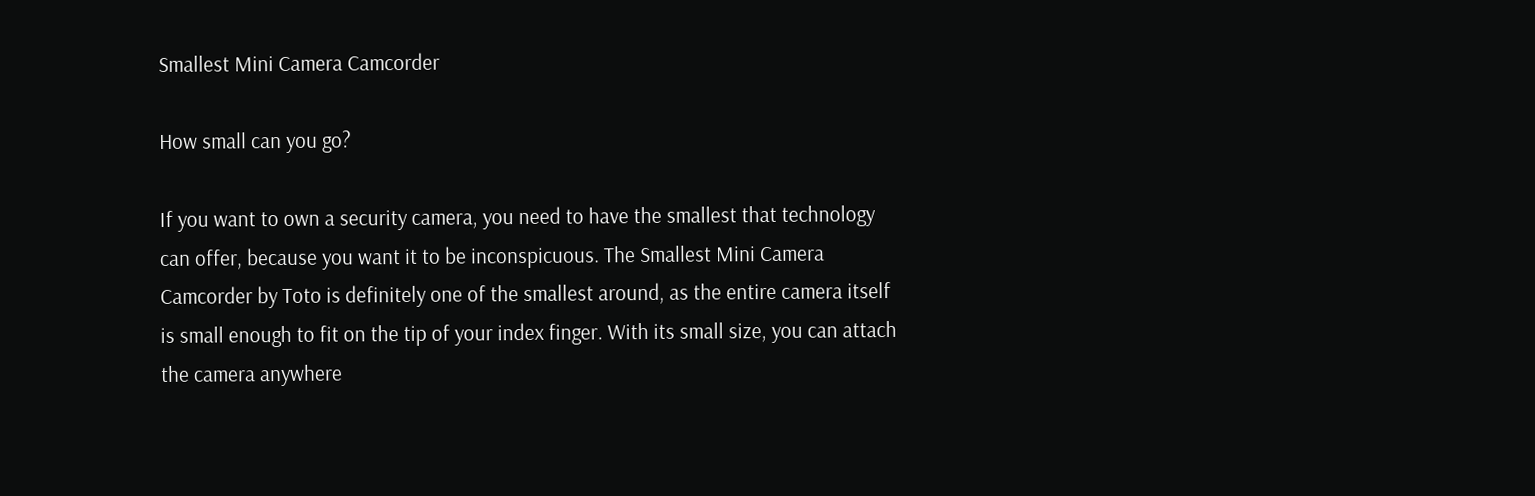Smallest Mini Camera Camcorder

How small can you go?

If you want to own a security camera, you need to have the smallest that technology can offer, because you want it to be inconspicuous. The Smallest Mini Camera Camcorder by Toto is definitely one of the smallest around, as the entire camera itself is small enough to fit on the tip of your index finger. With its small size, you can attach the camera anywhere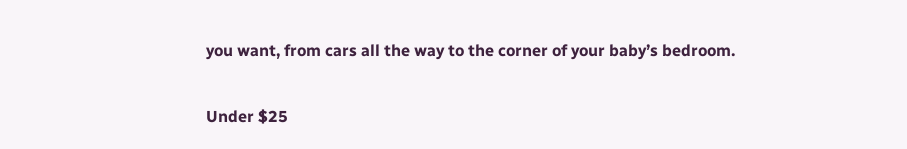you want, from cars all the way to the corner of your baby’s bedroom.

Under $25